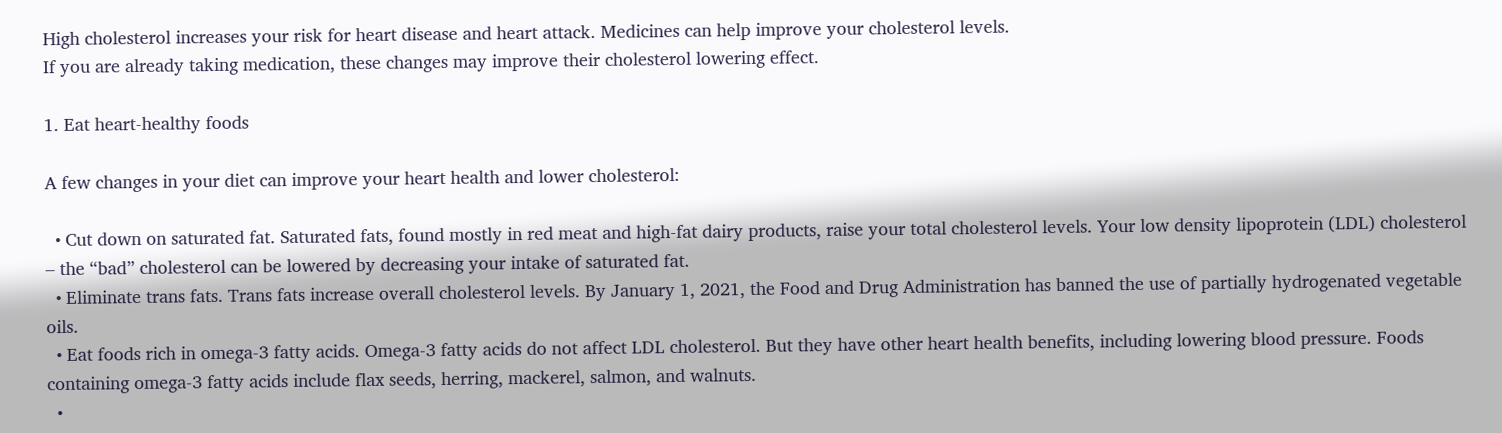High cholesterol increases your risk for heart disease and heart attack. Medicines can help improve your cholesterol levels.
If you are already taking medication, these changes may improve their cholesterol lowering effect.

1. Eat heart-healthy foods

A few changes in your diet can improve your heart health and lower cholesterol:

  • Cut down on saturated fat. Saturated fats, found mostly in red meat and high-fat dairy products, raise your total cholesterol levels. Your low density lipoprotein (LDL) cholesterol – the “bad” cholesterol can be lowered by decreasing your intake of saturated fat.
  • Eliminate trans fats. Trans fats increase overall cholesterol levels. By January 1, 2021, the Food and Drug Administration has banned the use of partially hydrogenated vegetable oils.
  • Eat foods rich in omega-3 fatty acids. Omega-3 fatty acids do not affect LDL cholesterol. But they have other heart health benefits, including lowering blood pressure. Foods containing omega-3 fatty acids include flax seeds, herring, mackerel, salmon, and walnuts.
  •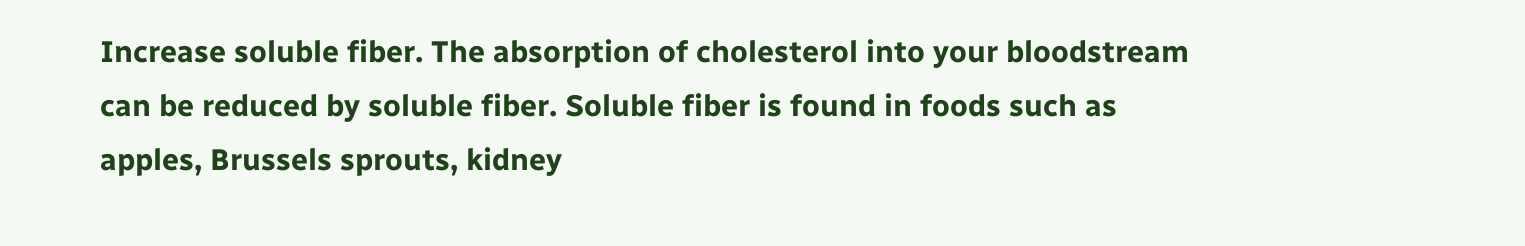Increase soluble fiber. The absorption of cholesterol into your bloodstream can be reduced by soluble fiber. Soluble fiber is found in foods such as apples, Brussels sprouts, kidney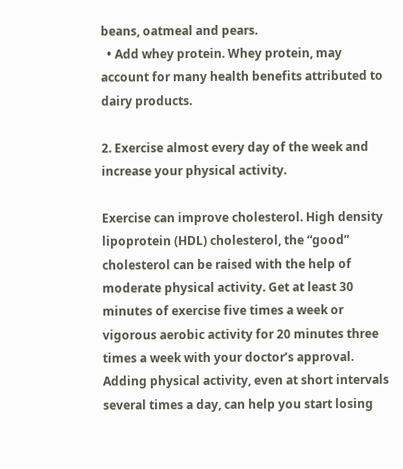beans, oatmeal and pears.
  • Add whey protein. Whey protein, may account for many health benefits attributed to dairy products.

2. Exercise almost every day of the week and increase your physical activity.

Exercise can improve cholesterol. High density lipoprotein (HDL) cholesterol, the “good” cholesterol can be raised with the help of moderate physical activity. Get at least 30 minutes of exercise five times a week or vigorous aerobic activity for 20 minutes three times a week with your doctor’s approval.
Adding physical activity, even at short intervals several times a day, can help you start losing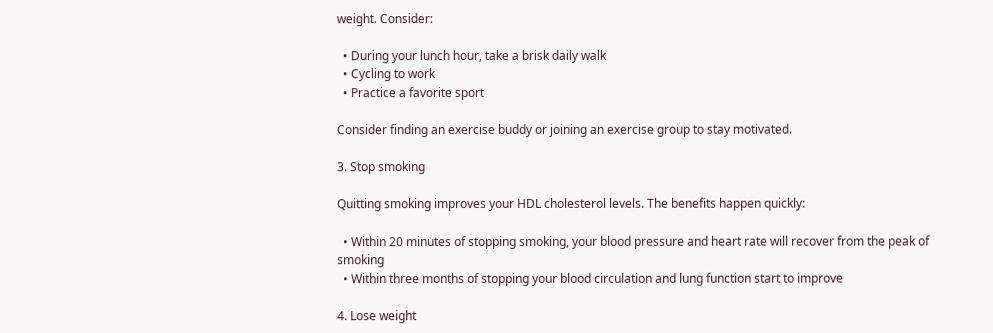weight. Consider:

  • During your lunch hour, take a brisk daily walk
  • Cycling to work
  • Practice a favorite sport

Consider finding an exercise buddy or joining an exercise group to stay motivated.

3. Stop smoking

Quitting smoking improves your HDL cholesterol levels. The benefits happen quickly:

  • Within 20 minutes of stopping smoking, your blood pressure and heart rate will recover from the peak of smoking
  • Within three months of stopping your blood circulation and lung function start to improve

4. Lose weight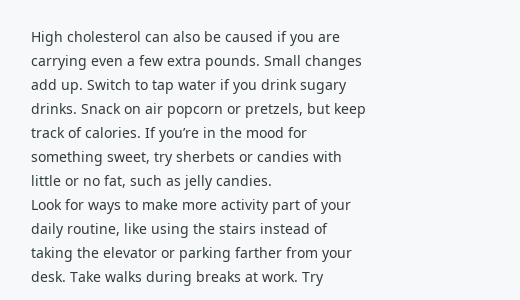High cholesterol can also be caused if you are carrying even a few extra pounds. Small changes add up. Switch to tap water if you drink sugary drinks. Snack on air popcorn or pretzels, but keep track of calories. If you’re in the mood for something sweet, try sherbets or candies with little or no fat, such as jelly candies.
Look for ways to make more activity part of your daily routine, like using the stairs instead of taking the elevator or parking farther from your desk. Take walks during breaks at work. Try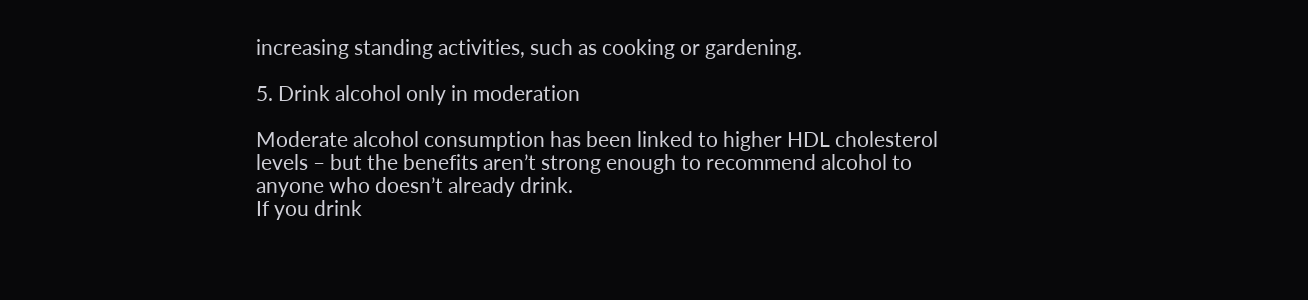increasing standing activities, such as cooking or gardening.

5. Drink alcohol only in moderation

Moderate alcohol consumption has been linked to higher HDL cholesterol levels – but the benefits aren’t strong enough to recommend alcohol to anyone who doesn’t already drink.
If you drink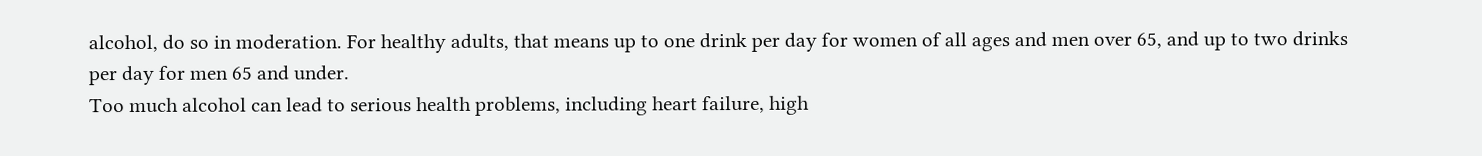alcohol, do so in moderation. For healthy adults, that means up to one drink per day for women of all ages and men over 65, and up to two drinks per day for men 65 and under.
Too much alcohol can lead to serious health problems, including heart failure, high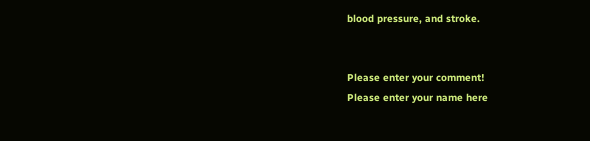blood pressure, and stroke.


Please enter your comment!
Please enter your name here